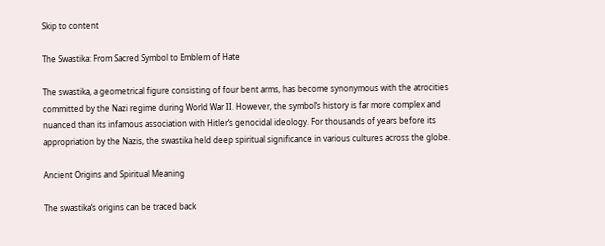Skip to content

The Swastika: From Sacred Symbol to Emblem of Hate

The swastika, a geometrical figure consisting of four bent arms, has become synonymous with the atrocities committed by the Nazi regime during World War II. However, the symbol‘s history is far more complex and nuanced than its infamous association with Hitler‘s genocidal ideology. For thousands of years before its appropriation by the Nazis, the swastika held deep spiritual significance in various cultures across the globe.

Ancient Origins and Spiritual Meaning

The swastika‘s origins can be traced back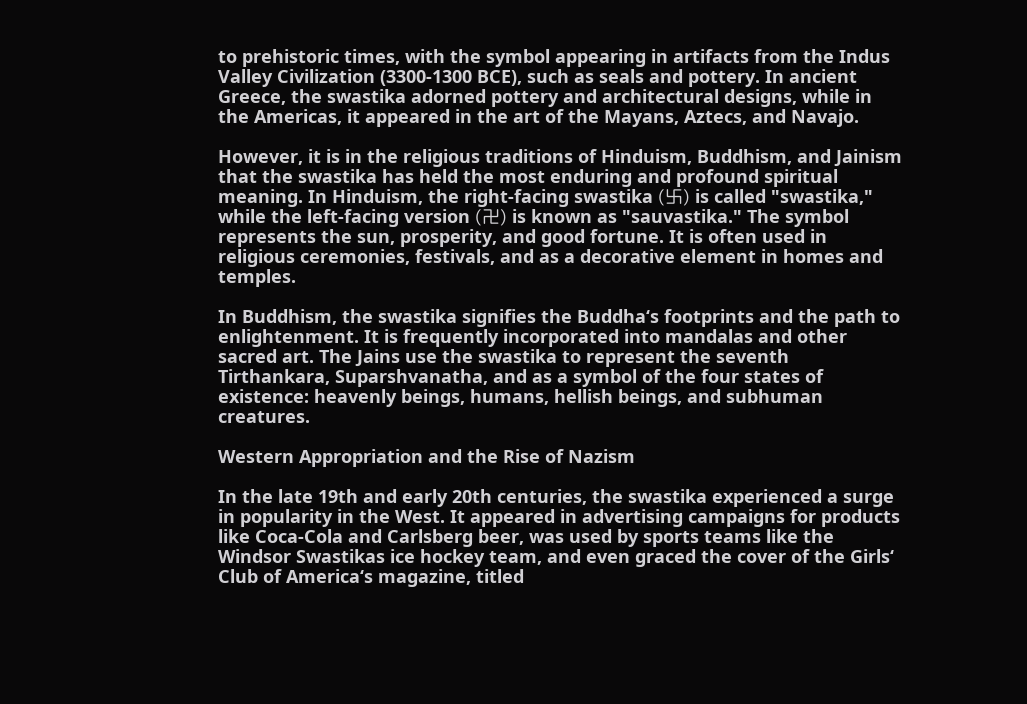to prehistoric times, with the symbol appearing in artifacts from the Indus Valley Civilization (3300-1300 BCE), such as seals and pottery. In ancient Greece, the swastika adorned pottery and architectural designs, while in the Americas, it appeared in the art of the Mayans, Aztecs, and Navajo.

However, it is in the religious traditions of Hinduism, Buddhism, and Jainism that the swastika has held the most enduring and profound spiritual meaning. In Hinduism, the right-facing swastika (卐) is called "swastika," while the left-facing version (卍) is known as "sauvastika." The symbol represents the sun, prosperity, and good fortune. It is often used in religious ceremonies, festivals, and as a decorative element in homes and temples.

In Buddhism, the swastika signifies the Buddha‘s footprints and the path to enlightenment. It is frequently incorporated into mandalas and other sacred art. The Jains use the swastika to represent the seventh Tirthankara, Suparshvanatha, and as a symbol of the four states of existence: heavenly beings, humans, hellish beings, and subhuman creatures.

Western Appropriation and the Rise of Nazism

In the late 19th and early 20th centuries, the swastika experienced a surge in popularity in the West. It appeared in advertising campaigns for products like Coca-Cola and Carlsberg beer, was used by sports teams like the Windsor Swastikas ice hockey team, and even graced the cover of the Girls‘ Club of America‘s magazine, titled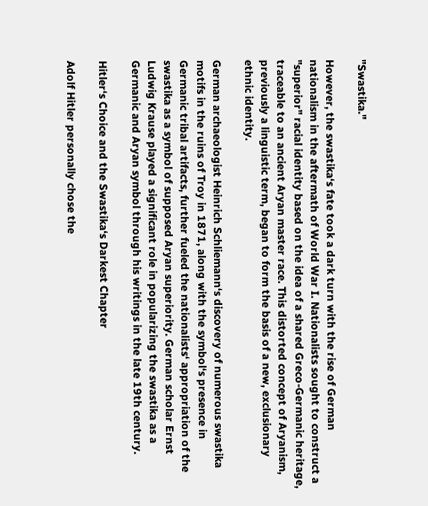"Swastika."

However, the swastika‘s fate took a dark turn with the rise of German nationalism in the aftermath of World War I. Nationalists sought to construct a "superior" racial identity based on the idea of a shared Greco-Germanic heritage, traceable to an ancient Aryan master race. This distorted concept of Aryanism, previously a linguistic term, began to form the basis of a new, exclusionary ethnic identity.

German archaeologist Heinrich Schliemann‘s discovery of numerous swastika motifs in the ruins of Troy in 1871, along with the symbol‘s presence in Germanic tribal artifacts, further fueled the nationalists‘ appropriation of the swastika as a symbol of supposed Aryan superiority. German scholar Ernst Ludwig Krause played a significant role in popularizing the swastika as a Germanic and Aryan symbol through his writings in the late 19th century.

Hitler‘s Choice and the Swastika‘s Darkest Chapter

Adolf Hitler personally chose the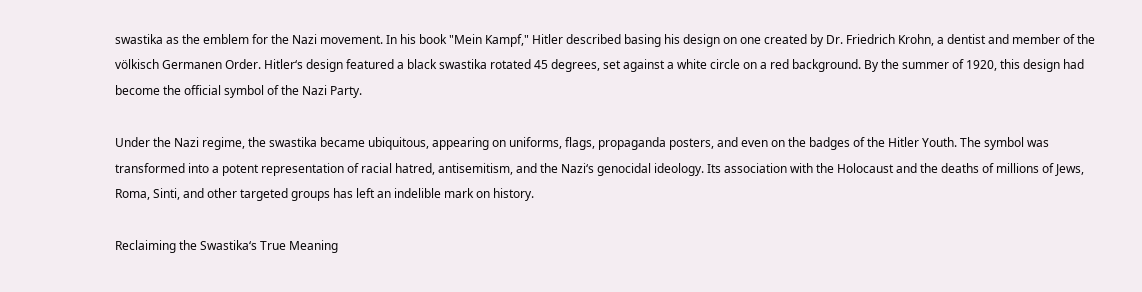swastika as the emblem for the Nazi movement. In his book "Mein Kampf," Hitler described basing his design on one created by Dr. Friedrich Krohn, a dentist and member of the völkisch Germanen Order. Hitler‘s design featured a black swastika rotated 45 degrees, set against a white circle on a red background. By the summer of 1920, this design had become the official symbol of the Nazi Party.

Under the Nazi regime, the swastika became ubiquitous, appearing on uniforms, flags, propaganda posters, and even on the badges of the Hitler Youth. The symbol was transformed into a potent representation of racial hatred, antisemitism, and the Nazi‘s genocidal ideology. Its association with the Holocaust and the deaths of millions of Jews, Roma, Sinti, and other targeted groups has left an indelible mark on history.

Reclaiming the Swastika‘s True Meaning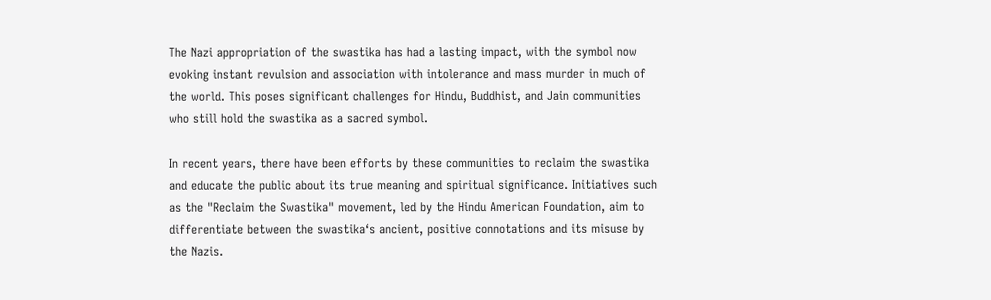The Nazi appropriation of the swastika has had a lasting impact, with the symbol now evoking instant revulsion and association with intolerance and mass murder in much of the world. This poses significant challenges for Hindu, Buddhist, and Jain communities who still hold the swastika as a sacred symbol.

In recent years, there have been efforts by these communities to reclaim the swastika and educate the public about its true meaning and spiritual significance. Initiatives such as the "Reclaim the Swastika" movement, led by the Hindu American Foundation, aim to differentiate between the swastika‘s ancient, positive connotations and its misuse by the Nazis.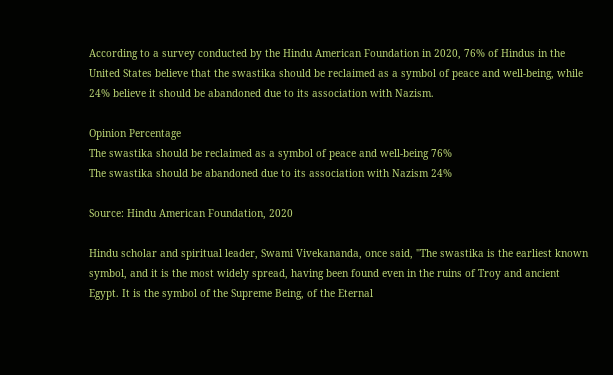According to a survey conducted by the Hindu American Foundation in 2020, 76% of Hindus in the United States believe that the swastika should be reclaimed as a symbol of peace and well-being, while 24% believe it should be abandoned due to its association with Nazism.

Opinion Percentage
The swastika should be reclaimed as a symbol of peace and well-being 76%
The swastika should be abandoned due to its association with Nazism 24%

Source: Hindu American Foundation, 2020

Hindu scholar and spiritual leader, Swami Vivekananda, once said, "The swastika is the earliest known symbol, and it is the most widely spread, having been found even in the ruins of Troy and ancient Egypt. It is the symbol of the Supreme Being, of the Eternal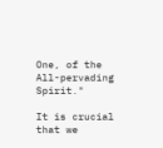One, of the All-pervading Spirit."

It is crucial that we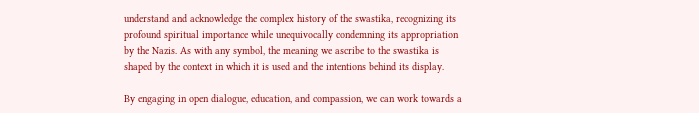understand and acknowledge the complex history of the swastika, recognizing its profound spiritual importance while unequivocally condemning its appropriation by the Nazis. As with any symbol, the meaning we ascribe to the swastika is shaped by the context in which it is used and the intentions behind its display.

By engaging in open dialogue, education, and compassion, we can work towards a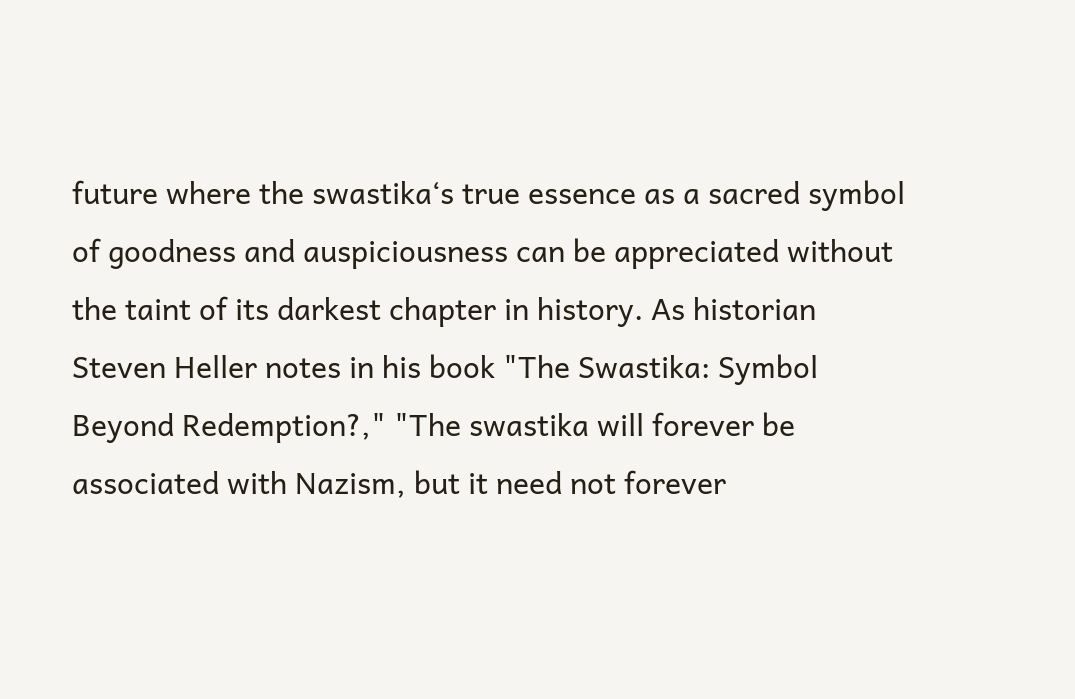future where the swastika‘s true essence as a sacred symbol of goodness and auspiciousness can be appreciated without the taint of its darkest chapter in history. As historian Steven Heller notes in his book "The Swastika: Symbol Beyond Redemption?," "The swastika will forever be associated with Nazism, but it need not forever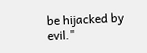be hijacked by evil."